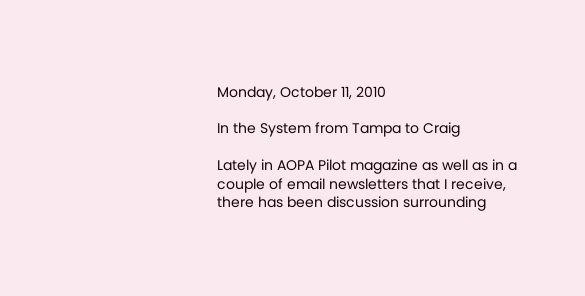Monday, October 11, 2010

In the System from Tampa to Craig

Lately in AOPA Pilot magazine as well as in a couple of email newsletters that I receive, there has been discussion surrounding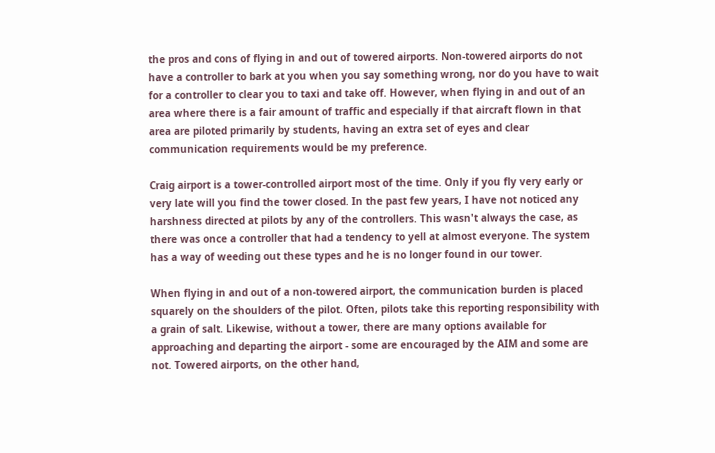the pros and cons of flying in and out of towered airports. Non-towered airports do not have a controller to bark at you when you say something wrong, nor do you have to wait for a controller to clear you to taxi and take off. However, when flying in and out of an area where there is a fair amount of traffic and especially if that aircraft flown in that area are piloted primarily by students, having an extra set of eyes and clear communication requirements would be my preference.

Craig airport is a tower-controlled airport most of the time. Only if you fly very early or very late will you find the tower closed. In the past few years, I have not noticed any harshness directed at pilots by any of the controllers. This wasn't always the case, as there was once a controller that had a tendency to yell at almost everyone. The system has a way of weeding out these types and he is no longer found in our tower.

When flying in and out of a non-towered airport, the communication burden is placed squarely on the shoulders of the pilot. Often, pilots take this reporting responsibility with a grain of salt. Likewise, without a tower, there are many options available for approaching and departing the airport - some are encouraged by the AIM and some are not. Towered airports, on the other hand,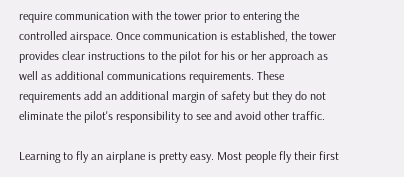require communication with the tower prior to entering the controlled airspace. Once communication is established, the tower provides clear instructions to the pilot for his or her approach as well as additional communications requirements. These requirements add an additional margin of safety but they do not eliminate the pilot's responsibility to see and avoid other traffic.

Learning to fly an airplane is pretty easy. Most people fly their first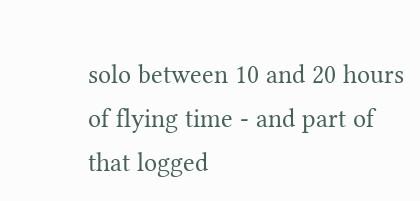solo between 10 and 20 hours of flying time - and part of that logged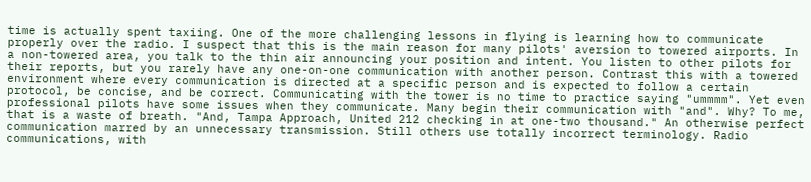time is actually spent taxiing. One of the more challenging lessons in flying is learning how to communicate properly over the radio. I suspect that this is the main reason for many pilots' aversion to towered airports. In a non-towered area, you talk to the thin air announcing your position and intent. You listen to other pilots for their reports, but you rarely have any one-on-one communication with another person. Contrast this with a towered environment where every communication is directed at a specific person and is expected to follow a certain protocol, be concise, and be correct. Communicating with the tower is no time to practice saying "ummmm". Yet even professional pilots have some issues when they communicate. Many begin their communication with "and". Why? To me, that is a waste of breath. "And, Tampa Approach, United 212 checking in at one-two thousand." An otherwise perfect communication marred by an unnecessary transmission. Still others use totally incorrect terminology. Radio communications, with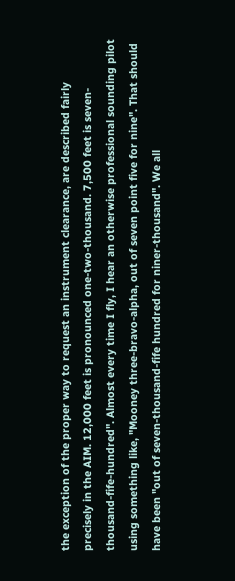the exception of the proper way to request an instrument clearance, are described fairly precisely in the AIM. 12,000 feet is pronounced one-two-thousand. 7,500 feet is seven-thousand-fife-hundred". Almost every time I fly, I hear an otherwise professional sounding pilot using something like, "Mooney three-bravo-alpha, out of seven point five for nine". That should have been "out of seven-thousand-fife hundred for niner-thousand". We all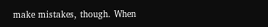make mistakes, though. When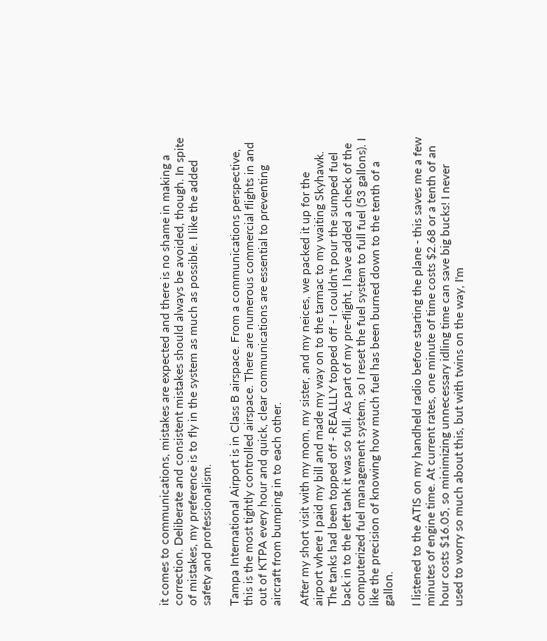it comes to communications, mistakes are expected and there is no shame in making a correction. Deliberate and consistent mistakes should always be avoided, though. In spite of mistakes, my preference is to fly in the system as much as possible. I like the added safety and professionalism.

Tampa International Airport is in Class B airspace. From a communications perspective, this is the most tightly controlled airspace. There are numerous commercial flights in and out of KTPA every hour and quick, clear communications are essential to preventing aircraft from bumping in to each other.

After my short visit with my mom, my sister, and my neices, we packed it up for the airport where I paid my bill and made my way on to the tarmac to my waiting Skyhawk. The tanks had been topped off - REALLLY topped off - I couldn't pour the sumped fuel back in to the left tank it was so full. As part of my pre-flight, I have added a check of the computerized fuel management system, so I reset the fuel system to full fuel (53 gallons). I like the precision of knowing how much fuel has been burned down to the tenth of a gallon.

I listened to the ATIS on my handheld radio before starting the plane - this saves me a few minutes of engine time. At current rates, one minute of time costs $2.68 or a tenth of an hour costs $16.05, so minimizing unnecessary idling time can save big bucks! I never used to worry so much about this, but with twins on the way, I'm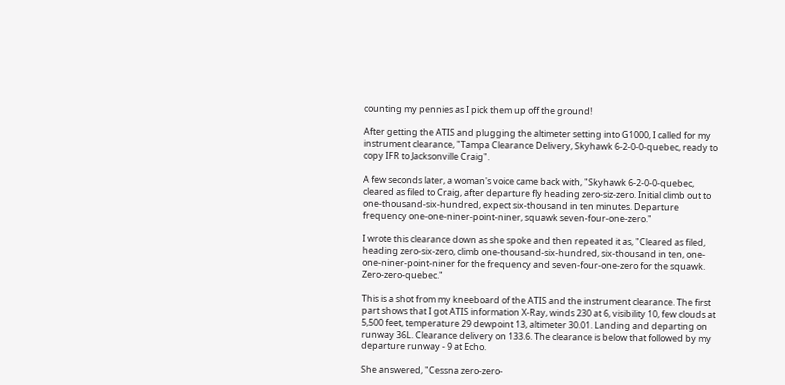counting my pennies as I pick them up off the ground!

After getting the ATIS and plugging the altimeter setting into G1000, I called for my instrument clearance, "Tampa Clearance Delivery, Skyhawk 6-2-0-0-quebec, ready to copy IFR to Jacksonville Craig".

A few seconds later, a woman's voice came back with, "Skyhawk 6-2-0-0-quebec, cleared as filed to Craig, after departure fly heading zero-siz-zero. Initial climb out to one-thousand-six-hundred, expect six-thousand in ten minutes. Departure frequency one-one-niner-point-niner, squawk seven-four-one-zero."

I wrote this clearance down as she spoke and then repeated it as, "Cleared as filed, heading zero-six-zero, climb one-thousand-six-hundred, six-thousand in ten, one-one-niner-point-niner for the frequency and seven-four-one-zero for the squawk. Zero-zero-quebec."

This is a shot from my kneeboard of the ATIS and the instrument clearance. The first part shows that I got ATIS information X-Ray, winds 230 at 6, visibility 10, few clouds at 5,500 feet, temperature 29 dewpoint 13, altimeter 30.01. Landing and departing on runway 36L. Clearance delivery on 133.6. The clearance is below that followed by my departure runway - 9 at Echo.

She answered, "Cessna zero-zero-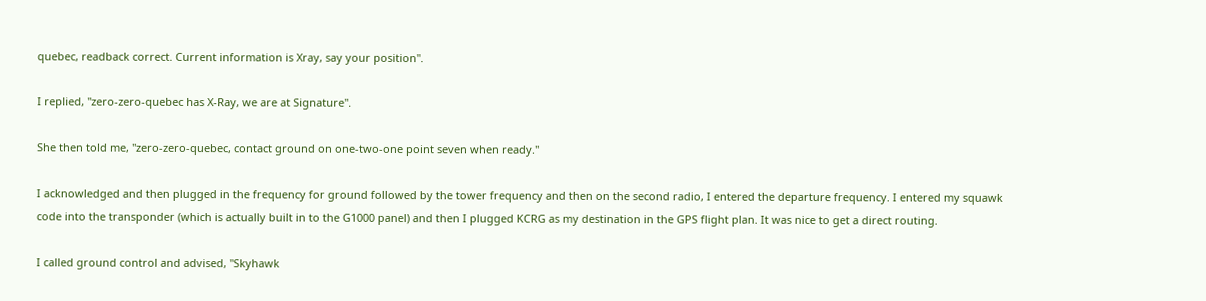quebec, readback correct. Current information is Xray, say your position".

I replied, "zero-zero-quebec has X-Ray, we are at Signature".

She then told me, "zero-zero-quebec, contact ground on one-two-one point seven when ready."

I acknowledged and then plugged in the frequency for ground followed by the tower frequency and then on the second radio, I entered the departure frequency. I entered my squawk code into the transponder (which is actually built in to the G1000 panel) and then I plugged KCRG as my destination in the GPS flight plan. It was nice to get a direct routing.

I called ground control and advised, "Skyhawk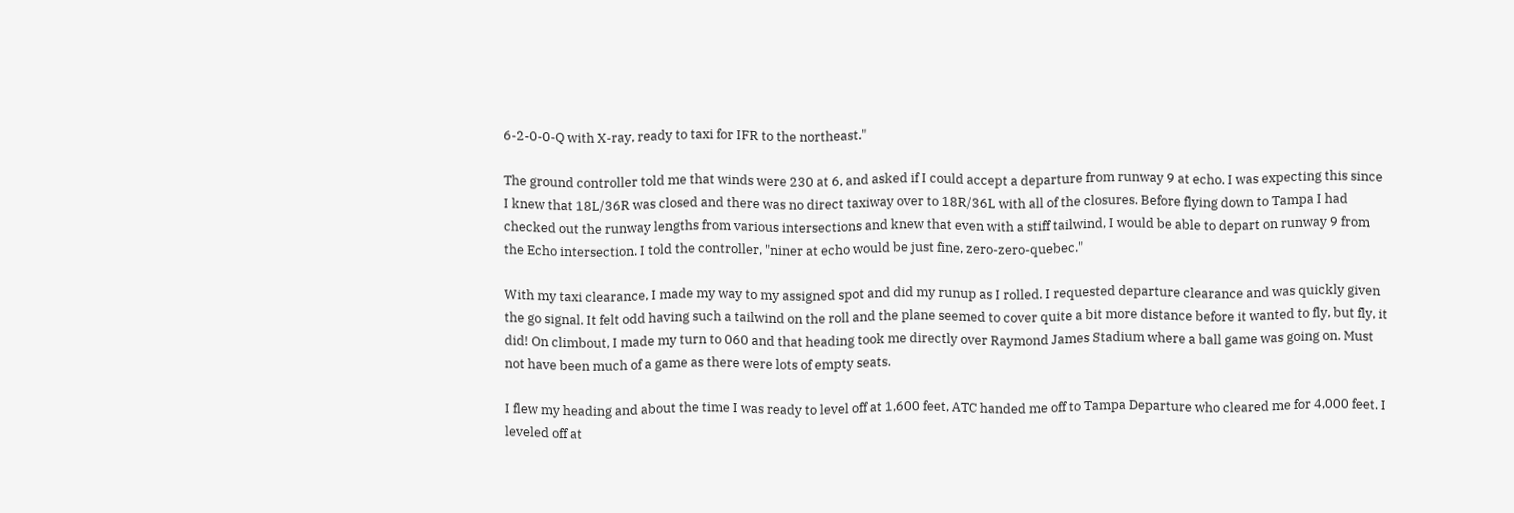6-2-0-0-Q with X-ray, ready to taxi for IFR to the northeast."

The ground controller told me that winds were 230 at 6, and asked if I could accept a departure from runway 9 at echo. I was expecting this since I knew that 18L/36R was closed and there was no direct taxiway over to 18R/36L with all of the closures. Before flying down to Tampa I had checked out the runway lengths from various intersections and knew that even with a stiff tailwind, I would be able to depart on runway 9 from the Echo intersection. I told the controller, "niner at echo would be just fine, zero-zero-quebec."

With my taxi clearance, I made my way to my assigned spot and did my runup as I rolled. I requested departure clearance and was quickly given the go signal. It felt odd having such a tailwind on the roll and the plane seemed to cover quite a bit more distance before it wanted to fly, but fly, it did! On climbout, I made my turn to 060 and that heading took me directly over Raymond James Stadium where a ball game was going on. Must not have been much of a game as there were lots of empty seats.

I flew my heading and about the time I was ready to level off at 1,600 feet, ATC handed me off to Tampa Departure who cleared me for 4,000 feet. I leveled off at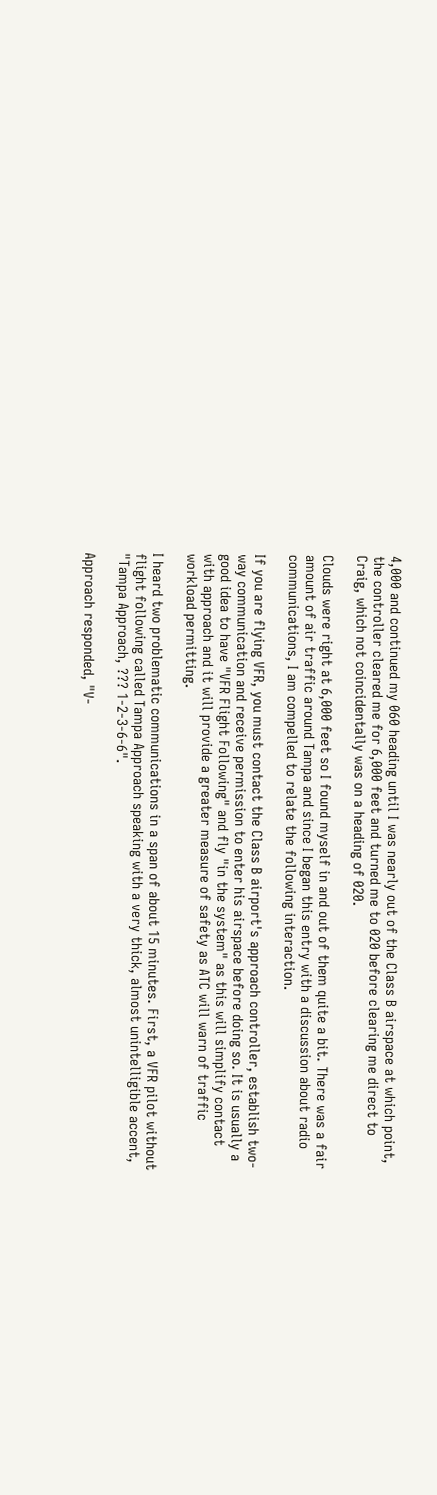4,000 and continued my 060 heading until I was nearly out of the Class B airspace at which point, the controller cleared me for 6,000 feet and turned me to 020 before clearing me direct to Craig, which not coincidentally was on a heading of 020.

Clouds were right at 6,000 feet so I found myself in and out of them quite a bit. There was a fair amount of air traffic around Tampa and since I began this entry with a discussion about radio communications, I am compelled to relate the following interaction.

If you are flying VFR, you must contact the Class B airport's approach controller, establish two-way communication and receive permission to enter his airspace before doing so. It is usually a good idea to have "VFR Flight Following" and fly "in the system" as this will simplify contact with approach and it will provide a greater measure of safety as ATC will warn of traffic workload permitting.

I heard two problematic communications in a span of about 15 minutes. First, a VFR pilot without flight following called Tampa Approach speaking with a very thick, almost unintelligible accent, "Tampa Approach, ??? 1-2-3-6-6".

Approach responded, "V-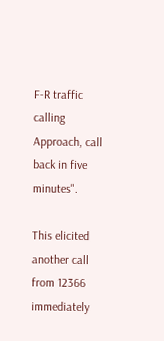F-R traffic calling Approach, call back in five minutes".

This elicited another call from 12366 immediately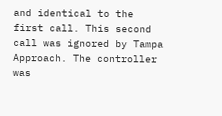and identical to the first call. This second call was ignored by Tampa Approach. The controller was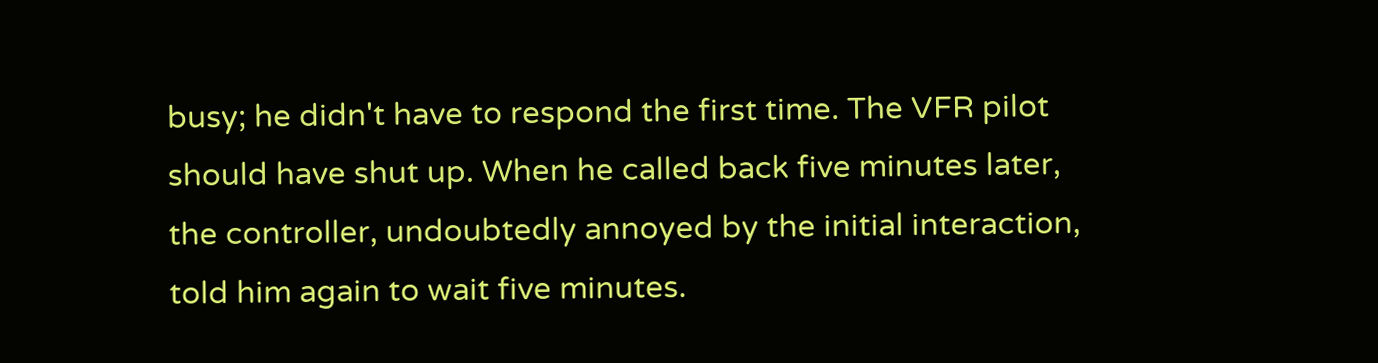busy; he didn't have to respond the first time. The VFR pilot should have shut up. When he called back five minutes later, the controller, undoubtedly annoyed by the initial interaction, told him again to wait five minutes.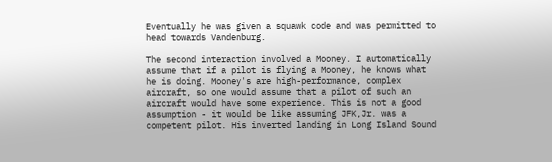Eventually he was given a squawk code and was permitted to head towards Vandenburg.

The second interaction involved a Mooney. I automatically assume that if a pilot is flying a Mooney, he knows what he is doing. Mooney's are high-performance, complex aircraft, so one would assume that a pilot of such an aircraft would have some experience. This is not a good assumption - it would be like assuming JFK,Jr. was a competent pilot. His inverted landing in Long Island Sound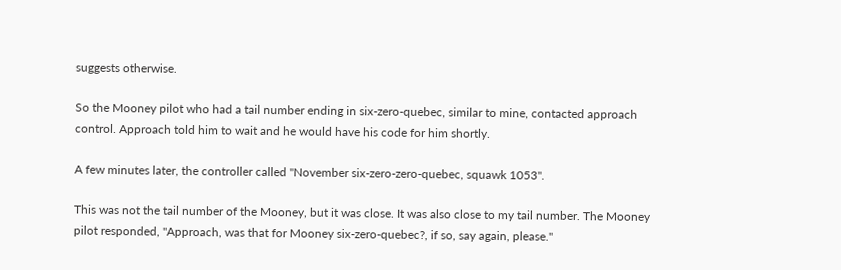suggests otherwise.

So the Mooney pilot who had a tail number ending in six-zero-quebec, similar to mine, contacted approach control. Approach told him to wait and he would have his code for him shortly.

A few minutes later, the controller called "November six-zero-zero-quebec, squawk 1053".

This was not the tail number of the Mooney, but it was close. It was also close to my tail number. The Mooney pilot responded, "Approach, was that for Mooney six-zero-quebec?, if so, say again, please."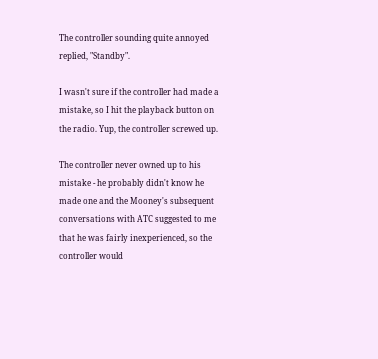The controller sounding quite annoyed replied, "Standby".

I wasn't sure if the controller had made a mistake, so I hit the playback button on the radio. Yup, the controller screwed up.

The controller never owned up to his mistake - he probably didn't know he made one and the Mooney's subsequent conversations with ATC suggested to me that he was fairly inexperienced, so the controller would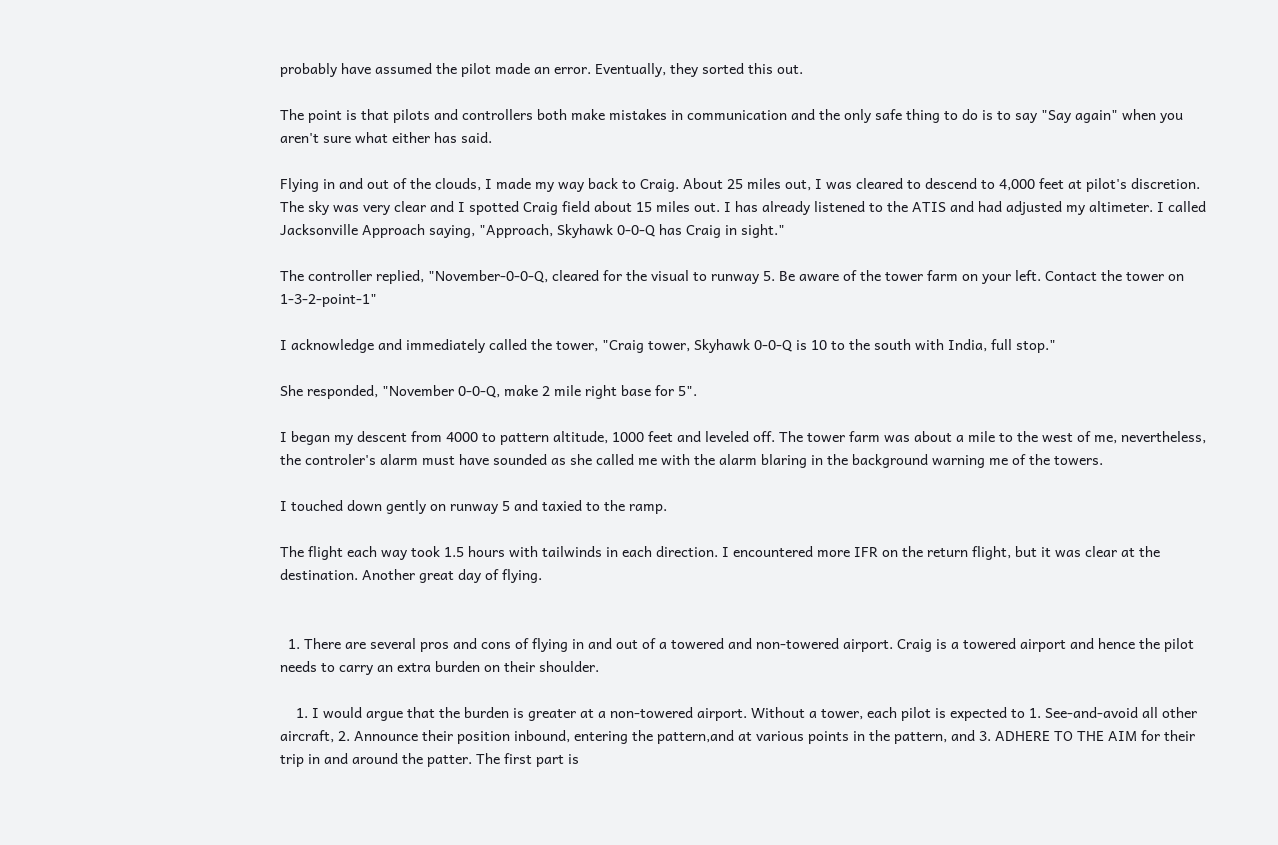probably have assumed the pilot made an error. Eventually, they sorted this out.

The point is that pilots and controllers both make mistakes in communication and the only safe thing to do is to say "Say again" when you aren't sure what either has said.

Flying in and out of the clouds, I made my way back to Craig. About 25 miles out, I was cleared to descend to 4,000 feet at pilot's discretion. The sky was very clear and I spotted Craig field about 15 miles out. I has already listened to the ATIS and had adjusted my altimeter. I called Jacksonville Approach saying, "Approach, Skyhawk 0-0-Q has Craig in sight."

The controller replied, "November-0-0-Q, cleared for the visual to runway 5. Be aware of the tower farm on your left. Contact the tower on 1-3-2-point-1"

I acknowledge and immediately called the tower, "Craig tower, Skyhawk 0-0-Q is 10 to the south with India, full stop."

She responded, "November 0-0-Q, make 2 mile right base for 5".

I began my descent from 4000 to pattern altitude, 1000 feet and leveled off. The tower farm was about a mile to the west of me, nevertheless, the controler's alarm must have sounded as she called me with the alarm blaring in the background warning me of the towers.

I touched down gently on runway 5 and taxied to the ramp.

The flight each way took 1.5 hours with tailwinds in each direction. I encountered more IFR on the return flight, but it was clear at the destination. Another great day of flying.


  1. There are several pros and cons of flying in and out of a towered and non-towered airport. Craig is a towered airport and hence the pilot needs to carry an extra burden on their shoulder.

    1. I would argue that the burden is greater at a non-towered airport. Without a tower, each pilot is expected to 1. See-and-avoid all other aircraft, 2. Announce their position inbound, entering the pattern,and at various points in the pattern, and 3. ADHERE TO THE AIM for their trip in and around the patter. The first part is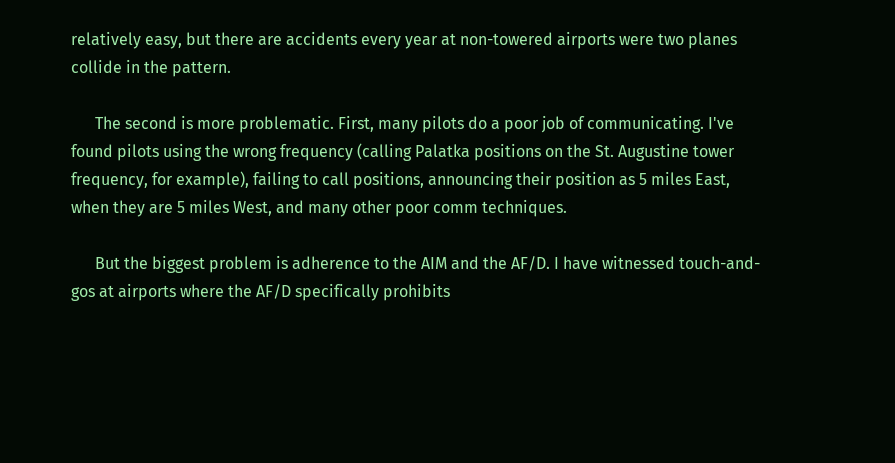relatively easy, but there are accidents every year at non-towered airports were two planes collide in the pattern.

      The second is more problematic. First, many pilots do a poor job of communicating. I've found pilots using the wrong frequency (calling Palatka positions on the St. Augustine tower frequency, for example), failing to call positions, announcing their position as 5 miles East, when they are 5 miles West, and many other poor comm techniques.

      But the biggest problem is adherence to the AIM and the AF/D. I have witnessed touch-and-gos at airports where the AF/D specifically prohibits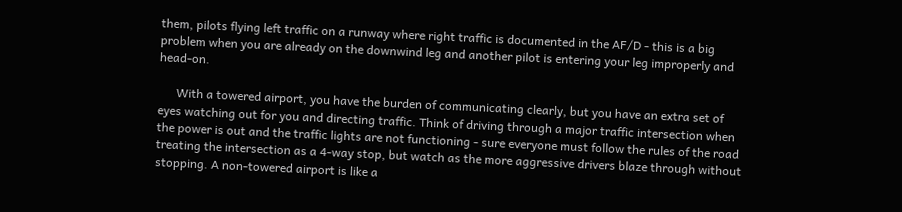them, pilots flying left traffic on a runway where right traffic is documented in the AF/D - this is a big problem when you are already on the downwind leg and another pilot is entering your leg improperly and head-on.

      With a towered airport, you have the burden of communicating clearly, but you have an extra set of eyes watching out for you and directing traffic. Think of driving through a major traffic intersection when the power is out and the traffic lights are not functioning - sure everyone must follow the rules of the road treating the intersection as a 4-way stop, but watch as the more aggressive drivers blaze through without stopping. A non-towered airport is like a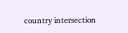country intersection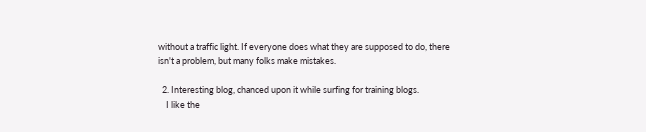without a traffic light. If everyone does what they are supposed to do, there isn't a problem, but many folks make mistakes.

  2. Interesting blog, chanced upon it while surfing for training blogs.
    I like the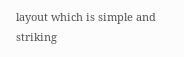layout which is simple and striking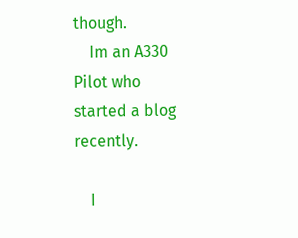though.
    Im an A330 Pilot who started a blog recently.

    I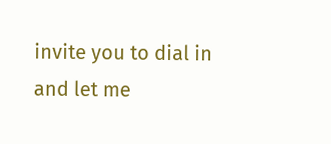invite you to dial in and let me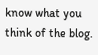know what you think of the blog.